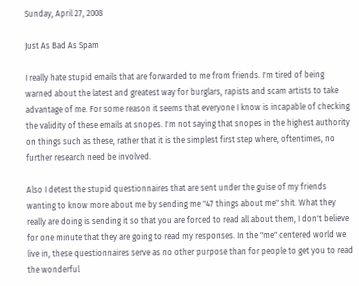Sunday, April 27, 2008

Just As Bad As Spam

I really hate stupid emails that are forwarded to me from friends. I'm tired of being warned about the latest and greatest way for burglars, rapists and scam artists to take advantage of me. For some reason it seems that everyone I know is incapable of checking the validity of these emails at snopes. I'm not saying that snopes in the highest authority on things such as these, rather that it is the simplest first step where, oftentimes, no further research need be involved.

Also I detest the stupid questionnaires that are sent under the guise of my friends wanting to know more about me by sending me "47 things about me" shit. What they really are doing is sending it so that you are forced to read all about them, I don't believe for one minute that they are going to read my responses. In the "me" centered world we live in, these questionnaires serve as no other purpose than for people to get you to read the wonderful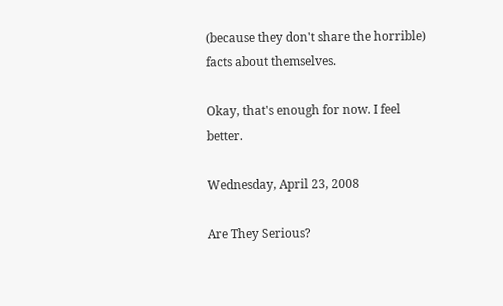(because they don't share the horrible) facts about themselves.

Okay, that's enough for now. I feel better.

Wednesday, April 23, 2008

Are They Serious?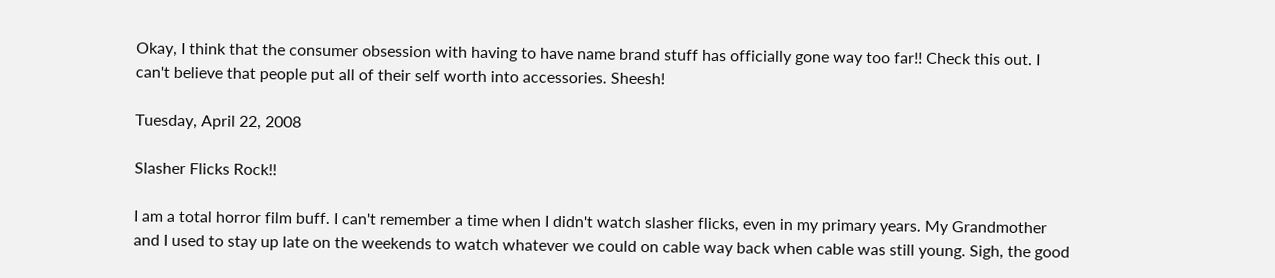Okay, I think that the consumer obsession with having to have name brand stuff has officially gone way too far!! Check this out. I can't believe that people put all of their self worth into accessories. Sheesh!

Tuesday, April 22, 2008

Slasher Flicks Rock!!

I am a total horror film buff. I can't remember a time when I didn't watch slasher flicks, even in my primary years. My Grandmother and I used to stay up late on the weekends to watch whatever we could on cable way back when cable was still young. Sigh, the good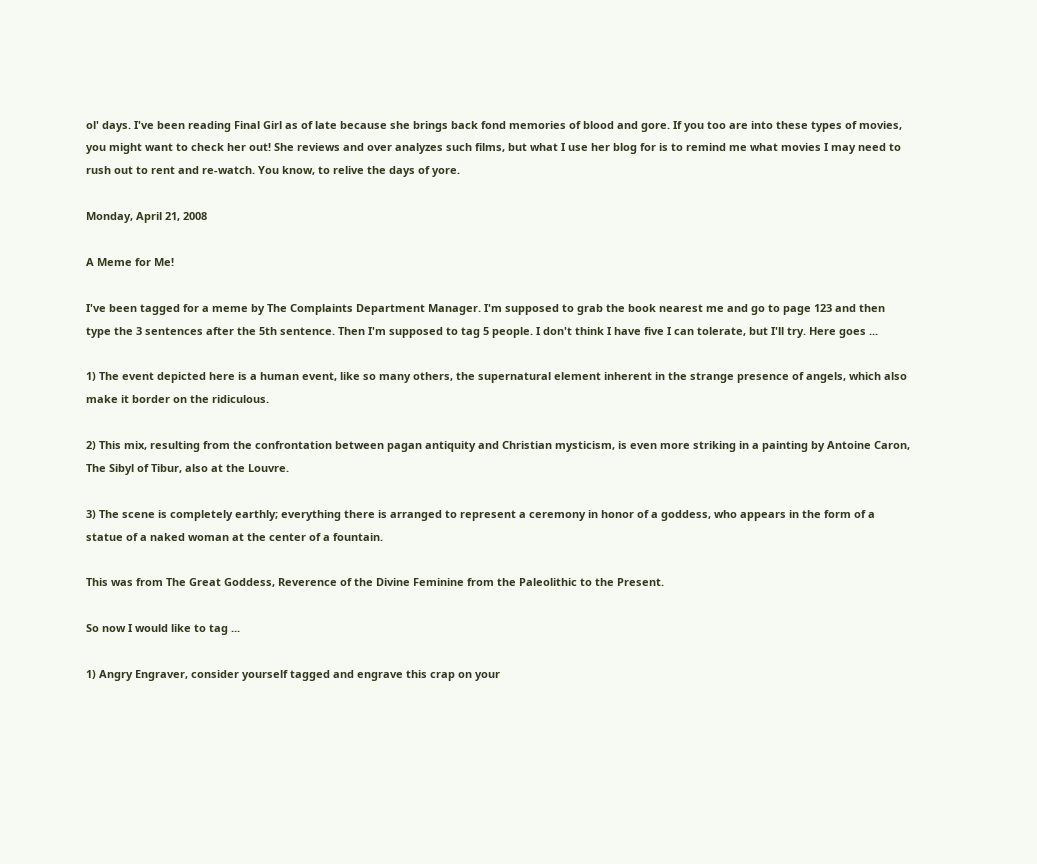ol' days. I've been reading Final Girl as of late because she brings back fond memories of blood and gore. If you too are into these types of movies, you might want to check her out! She reviews and over analyzes such films, but what I use her blog for is to remind me what movies I may need to rush out to rent and re-watch. You know, to relive the days of yore.

Monday, April 21, 2008

A Meme for Me!

I've been tagged for a meme by The Complaints Department Manager. I'm supposed to grab the book nearest me and go to page 123 and then type the 3 sentences after the 5th sentence. Then I'm supposed to tag 5 people. I don't think I have five I can tolerate, but I'll try. Here goes ...

1) The event depicted here is a human event, like so many others, the supernatural element inherent in the strange presence of angels, which also make it border on the ridiculous.

2) This mix, resulting from the confrontation between pagan antiquity and Christian mysticism, is even more striking in a painting by Antoine Caron, The Sibyl of Tibur, also at the Louvre.

3) The scene is completely earthly; everything there is arranged to represent a ceremony in honor of a goddess, who appears in the form of a statue of a naked woman at the center of a fountain.

This was from The Great Goddess, Reverence of the Divine Feminine from the Paleolithic to the Present.

So now I would like to tag ...

1) Angry Engraver, consider yourself tagged and engrave this crap on your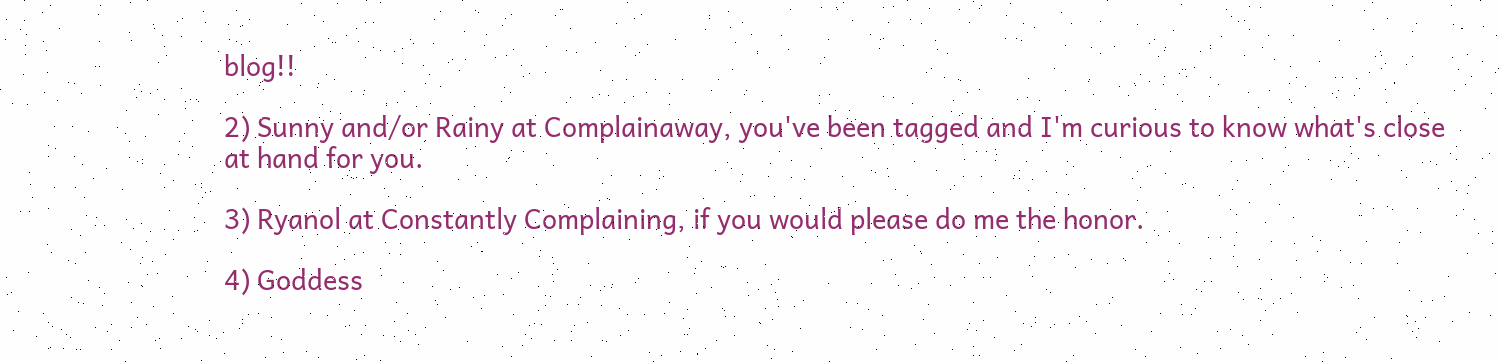blog!!

2) Sunny and/or Rainy at Complainaway, you've been tagged and I'm curious to know what's close at hand for you.

3) Ryanol at Constantly Complaining, if you would please do me the honor.

4) Goddess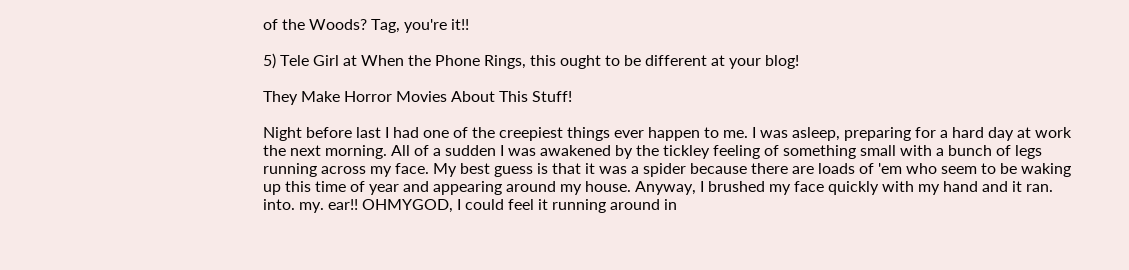of the Woods? Tag, you're it!!

5) Tele Girl at When the Phone Rings, this ought to be different at your blog!

They Make Horror Movies About This Stuff!

Night before last I had one of the creepiest things ever happen to me. I was asleep, preparing for a hard day at work the next morning. All of a sudden I was awakened by the tickley feeling of something small with a bunch of legs running across my face. My best guess is that it was a spider because there are loads of 'em who seem to be waking up this time of year and appearing around my house. Anyway, I brushed my face quickly with my hand and it ran. into. my. ear!! OHMYGOD, I could feel it running around in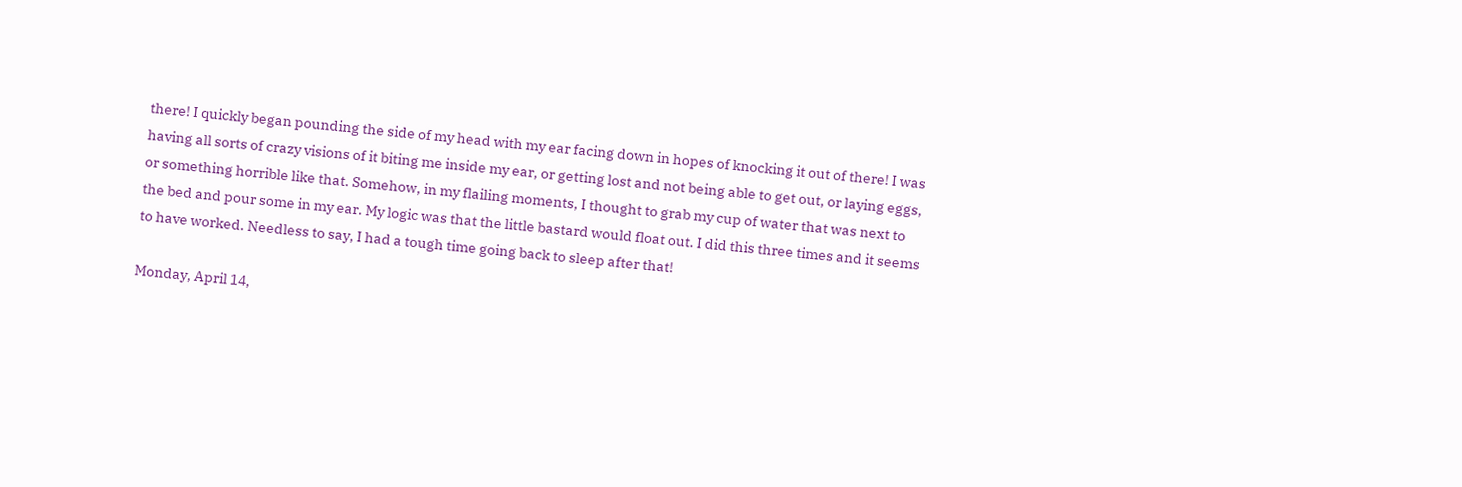there! I quickly began pounding the side of my head with my ear facing down in hopes of knocking it out of there! I was having all sorts of crazy visions of it biting me inside my ear, or getting lost and not being able to get out, or laying eggs, or something horrible like that. Somehow, in my flailing moments, I thought to grab my cup of water that was next to the bed and pour some in my ear. My logic was that the little bastard would float out. I did this three times and it seems to have worked. Needless to say, I had a tough time going back to sleep after that!

Monday, April 14,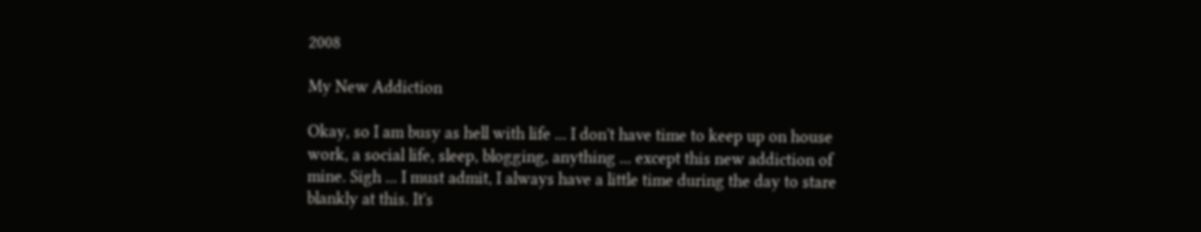2008

My New Addiction

Okay, so I am busy as hell with life ... I don't have time to keep up on house work, a social life, sleep, blogging, anything ... except this new addiction of mine. Sigh ... I must admit, I always have a little time during the day to stare blankly at this. It's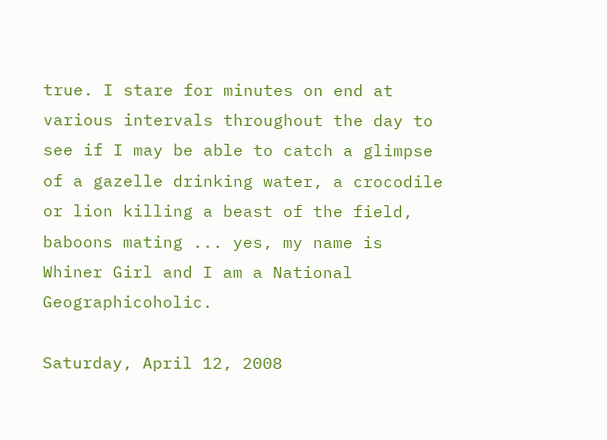true. I stare for minutes on end at various intervals throughout the day to see if I may be able to catch a glimpse of a gazelle drinking water, a crocodile or lion killing a beast of the field, baboons mating ... yes, my name is Whiner Girl and I am a National Geographicoholic.

Saturday, April 12, 2008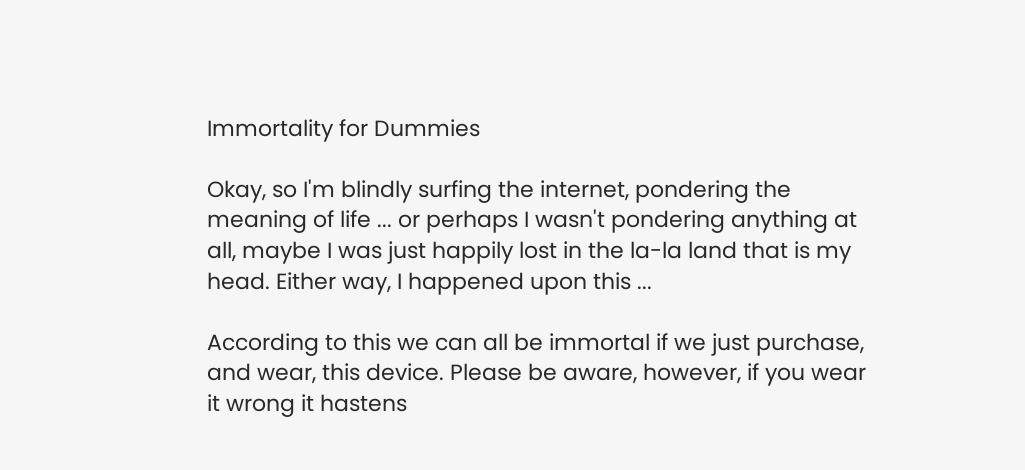Immortality for Dummies

Okay, so I'm blindly surfing the internet, pondering the meaning of life ... or perhaps I wasn't pondering anything at all, maybe I was just happily lost in the la-la land that is my head. Either way, I happened upon this ...

According to this we can all be immortal if we just purchase, and wear, this device. Please be aware, however, if you wear it wrong it hastens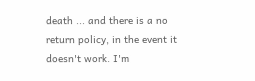death ... and there is a no return policy, in the event it doesn't work. I'm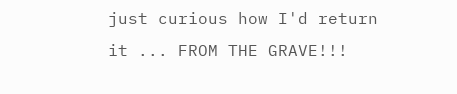just curious how I'd return it ... FROM THE GRAVE!!!